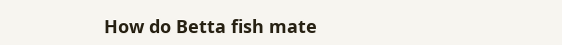How do Betta fish mate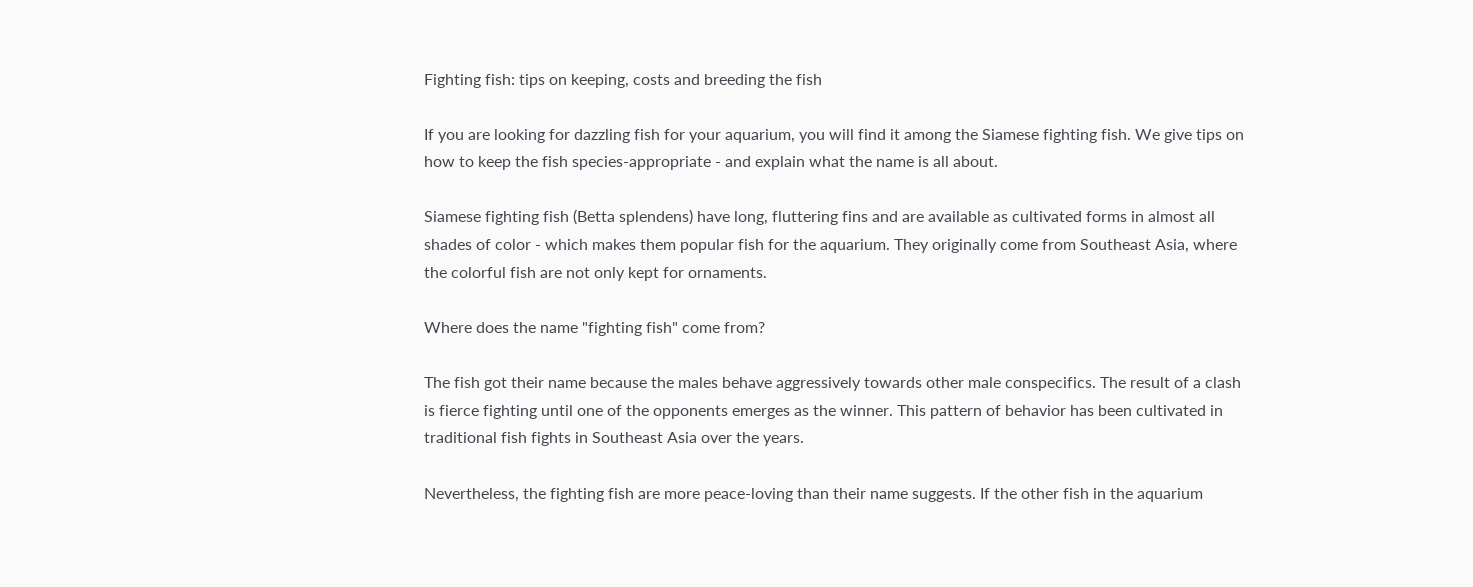Fighting fish: tips on keeping, costs and breeding the fish

If you are looking for dazzling fish for your aquarium, you will find it among the Siamese fighting fish. We give tips on how to keep the fish species-appropriate - and explain what the name is all about.

Siamese fighting fish (Betta splendens) have long, fluttering fins and are available as cultivated forms in almost all shades of color - which makes them popular fish for the aquarium. They originally come from Southeast Asia, where the colorful fish are not only kept for ornaments.

Where does the name "fighting fish" come from?

The fish got their name because the males behave aggressively towards other male conspecifics. The result of a clash is fierce fighting until one of the opponents emerges as the winner. This pattern of behavior has been cultivated in traditional fish fights in Southeast Asia over the years.

Nevertheless, the fighting fish are more peace-loving than their name suggests. If the other fish in the aquarium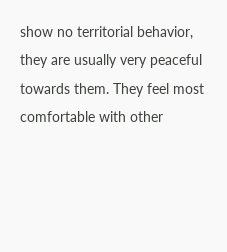show no territorial behavior, they are usually very peaceful towards them. They feel most comfortable with other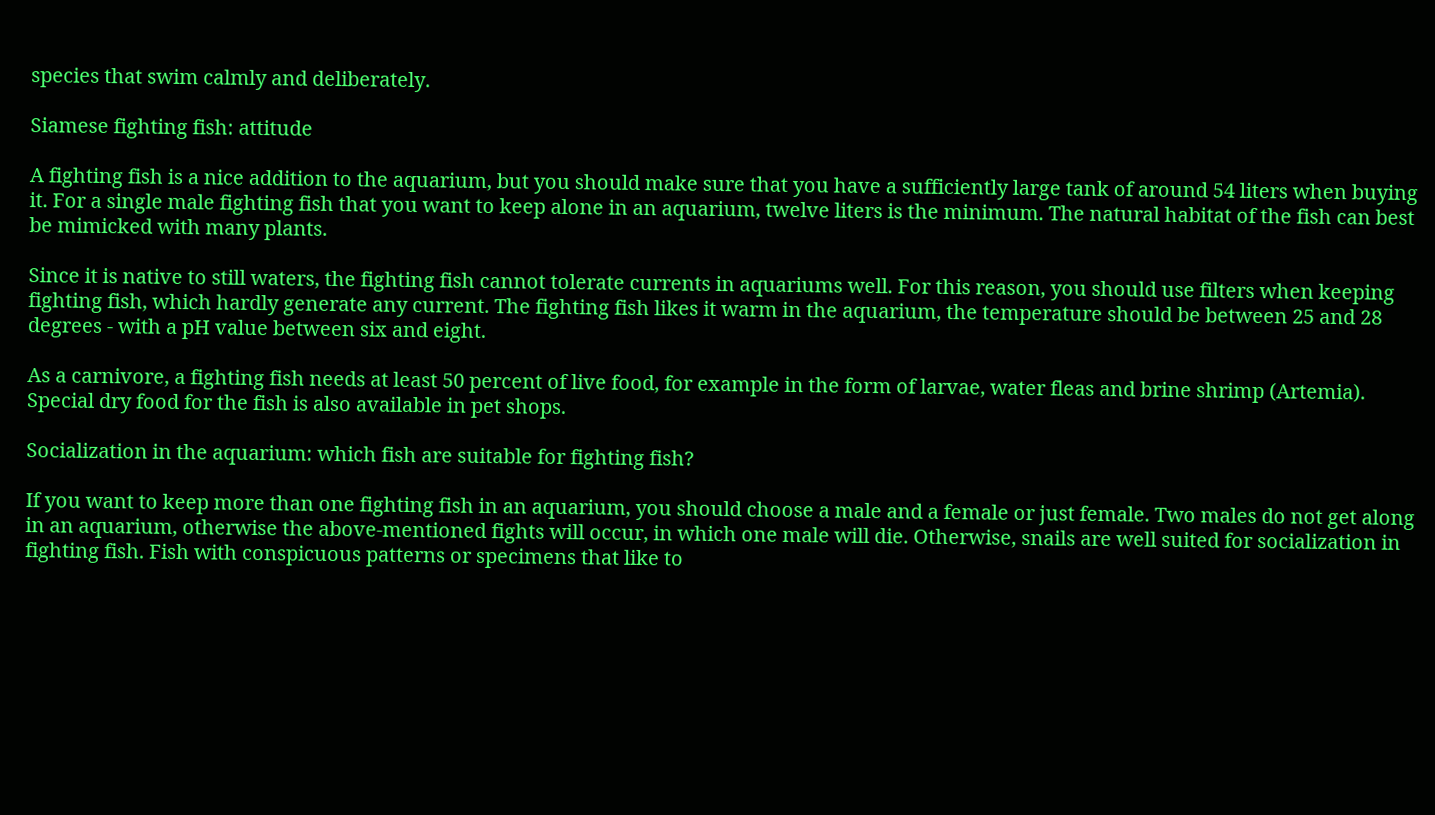species that swim calmly and deliberately.

Siamese fighting fish: attitude

A fighting fish is a nice addition to the aquarium, but you should make sure that you have a sufficiently large tank of around 54 liters when buying it. For a single male fighting fish that you want to keep alone in an aquarium, twelve liters is the minimum. The natural habitat of the fish can best be mimicked with many plants.

Since it is native to still waters, the fighting fish cannot tolerate currents in aquariums well. For this reason, you should use filters when keeping fighting fish, which hardly generate any current. The fighting fish likes it warm in the aquarium, the temperature should be between 25 and 28 degrees - with a pH value between six and eight.

As a carnivore, a fighting fish needs at least 50 percent of live food, for example in the form of larvae, water fleas and brine shrimp (Artemia). Special dry food for the fish is also available in pet shops.

Socialization in the aquarium: which fish are suitable for fighting fish?

If you want to keep more than one fighting fish in an aquarium, you should choose a male and a female or just female. Two males do not get along in an aquarium, otherwise the above-mentioned fights will occur, in which one male will die. Otherwise, snails are well suited for socialization in fighting fish. Fish with conspicuous patterns or specimens that like to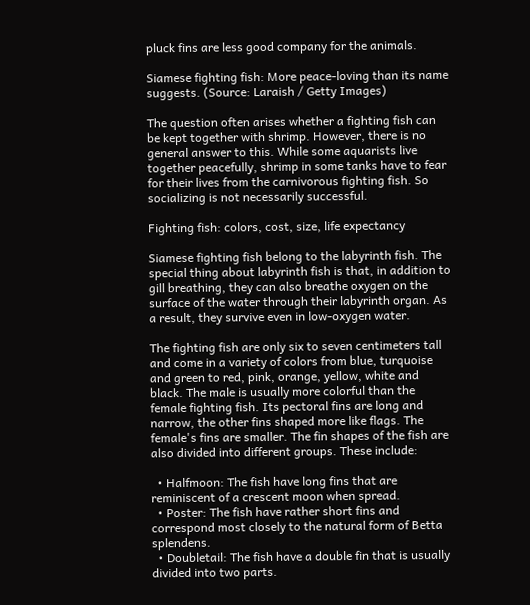pluck fins are less good company for the animals.

Siamese fighting fish: More peace-loving than its name suggests. (Source: Laraish / Getty Images)

The question often arises whether a fighting fish can be kept together with shrimp. However, there is no general answer to this. While some aquarists live together peacefully, shrimp in some tanks have to fear for their lives from the carnivorous fighting fish. So socializing is not necessarily successful.

Fighting fish: colors, cost, size, life expectancy

Siamese fighting fish belong to the labyrinth fish. The special thing about labyrinth fish is that, in addition to gill breathing, they can also breathe oxygen on the surface of the water through their labyrinth organ. As a result, they survive even in low-oxygen water.

The fighting fish are only six to seven centimeters tall and come in a variety of colors from blue, turquoise and green to red, pink, orange, yellow, white and black. The male is usually more colorful than the female fighting fish. Its pectoral fins are long and narrow, the other fins shaped more like flags. The female's fins are smaller. The fin shapes of the fish are also divided into different groups. These include:

  • Halfmoon: The fish have long fins that are reminiscent of a crescent moon when spread.
  • Poster: The fish have rather short fins and correspond most closely to the natural form of Betta splendens.
  • Doubletail: The fish have a double fin that is usually divided into two parts.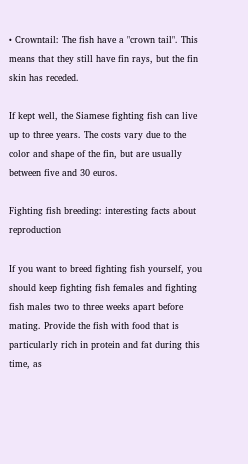• Crowntail: The fish have a "crown tail". This means that they still have fin rays, but the fin skin has receded.

If kept well, the Siamese fighting fish can live up to three years. The costs vary due to the color and shape of the fin, but are usually between five and 30 euros.

Fighting fish breeding: interesting facts about reproduction

If you want to breed fighting fish yourself, you should keep fighting fish females and fighting fish males two to three weeks apart before mating. Provide the fish with food that is particularly rich in protein and fat during this time, as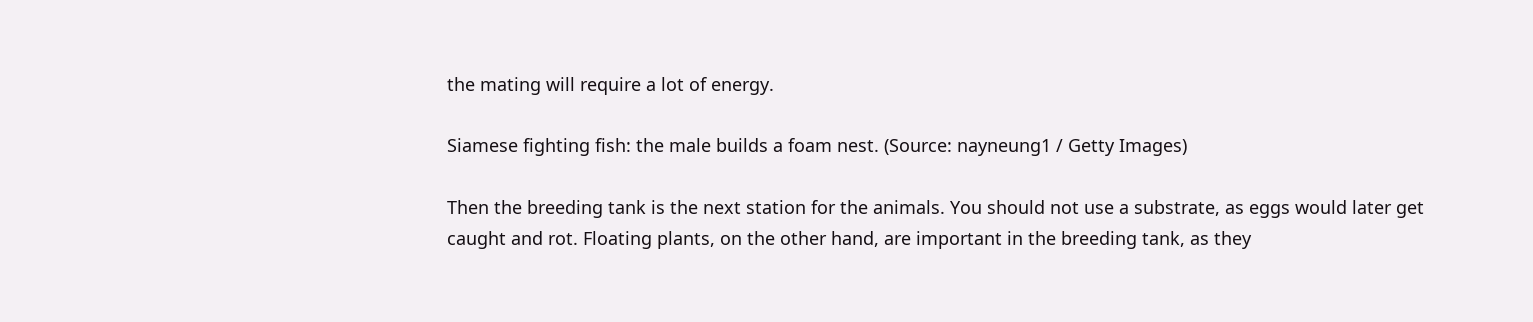the mating will require a lot of energy.

Siamese fighting fish: the male builds a foam nest. (Source: nayneung1 / Getty Images)

Then the breeding tank is the next station for the animals. You should not use a substrate, as eggs would later get caught and rot. Floating plants, on the other hand, are important in the breeding tank, as they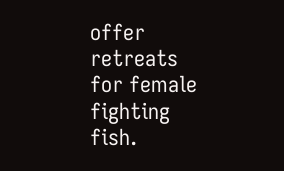offer retreats for female fighting fish.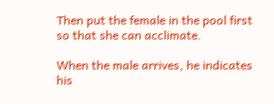Then put the female in the pool first so that she can acclimate.

When the male arrives, he indicates his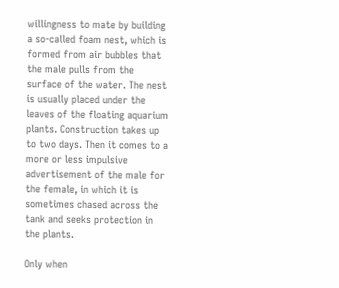willingness to mate by building a so-called foam nest, which is formed from air bubbles that the male pulls from the surface of the water. The nest is usually placed under the leaves of the floating aquarium plants. Construction takes up to two days. Then it comes to a more or less impulsive advertisement of the male for the female, in which it is sometimes chased across the tank and seeks protection in the plants.

Only when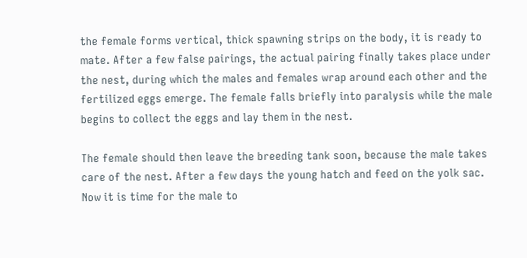the female forms vertical, thick spawning strips on the body, it is ready to mate. After a few false pairings, the actual pairing finally takes place under the nest, during which the males and females wrap around each other and the fertilized eggs emerge. The female falls briefly into paralysis while the male begins to collect the eggs and lay them in the nest.

The female should then leave the breeding tank soon, because the male takes care of the nest. After a few days the young hatch and feed on the yolk sac. Now it is time for the male to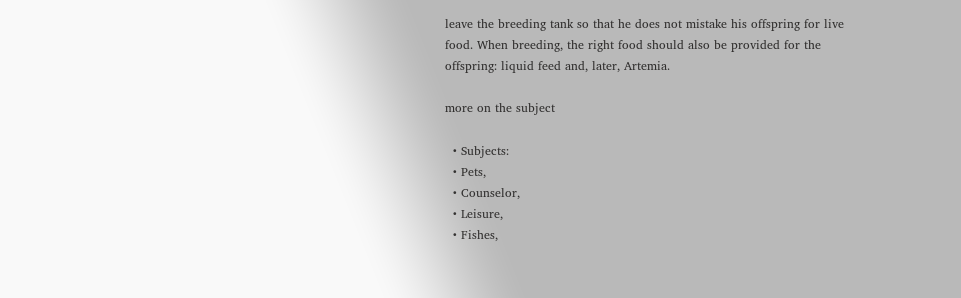leave the breeding tank so that he does not mistake his offspring for live food. When breeding, the right food should also be provided for the offspring: liquid feed and, later, Artemia.

more on the subject

  • Subjects:
  • Pets,
  • Counselor,
  • Leisure,
  • Fishes,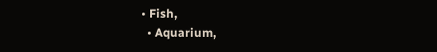• Fish,
  • Aquarium,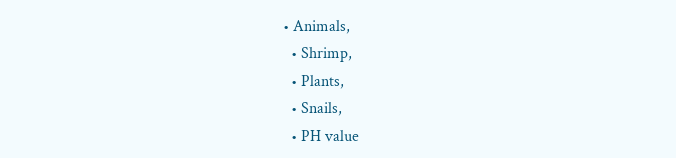• Animals,
  • Shrimp,
  • Plants,
  • Snails,
  • PH value